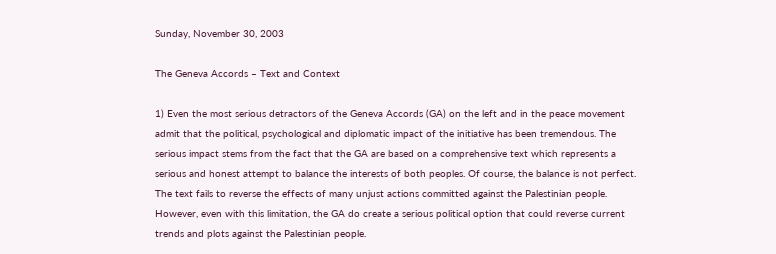Sunday, November 30, 2003

The Geneva Accords – Text and Context

1) Even the most serious detractors of the Geneva Accords (GA) on the left and in the peace movement admit that the political, psychological and diplomatic impact of the initiative has been tremendous. The serious impact stems from the fact that the GA are based on a comprehensive text which represents a serious and honest attempt to balance the interests of both peoples. Of course, the balance is not perfect. The text fails to reverse the effects of many unjust actions committed against the Palestinian people. However, even with this limitation, the GA do create a serious political option that could reverse current trends and plots against the Palestinian people.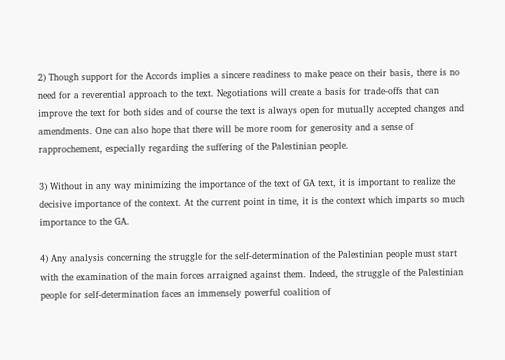2) Though support for the Accords implies a sincere readiness to make peace on their basis, there is no need for a reverential approach to the text. Negotiations will create a basis for trade-offs that can improve the text for both sides and of course the text is always open for mutually accepted changes and amendments. One can also hope that there will be more room for generosity and a sense of rapprochement, especially regarding the suffering of the Palestinian people.

3) Without in any way minimizing the importance of the text of GA text, it is important to realize the decisive importance of the context. At the current point in time, it is the context which imparts so much importance to the GA.

4) Any analysis concerning the struggle for the self-determination of the Palestinian people must start with the examination of the main forces arraigned against them. Indeed, the struggle of the Palestinian people for self-determination faces an immensely powerful coalition of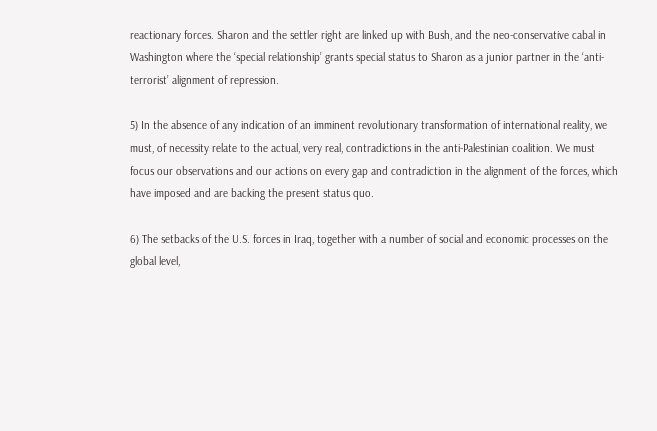reactionary forces. Sharon and the settler right are linked up with Bush, and the neo-conservative cabal in Washington where the ‘special relationship’ grants special status to Sharon as a junior partner in the ‘anti-terrorist’ alignment of repression.

5) In the absence of any indication of an imminent revolutionary transformation of international reality, we must, of necessity relate to the actual, very real, contradictions in the anti-Palestinian coalition. We must focus our observations and our actions on every gap and contradiction in the alignment of the forces, which have imposed and are backing the present status quo.

6) The setbacks of the U.S. forces in Iraq, together with a number of social and economic processes on the global level,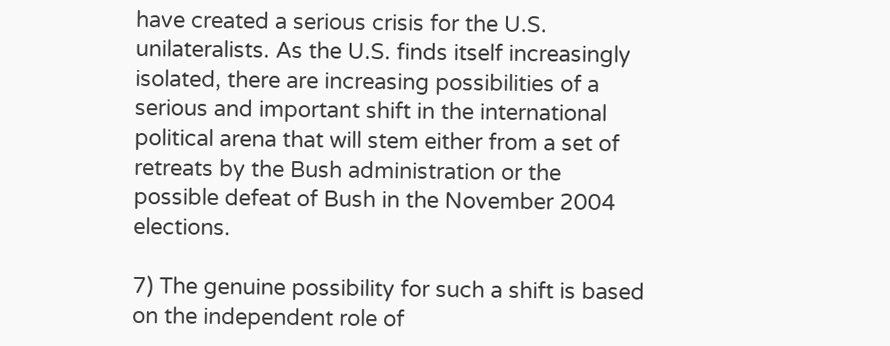have created a serious crisis for the U.S. unilateralists. As the U.S. finds itself increasingly isolated, there are increasing possibilities of a serious and important shift in the international political arena that will stem either from a set of retreats by the Bush administration or the possible defeat of Bush in the November 2004 elections.

7) The genuine possibility for such a shift is based on the independent role of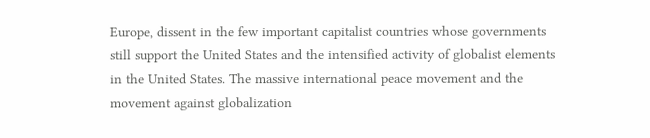Europe, dissent in the few important capitalist countries whose governments still support the United States and the intensified activity of globalist elements in the United States. The massive international peace movement and the movement against globalization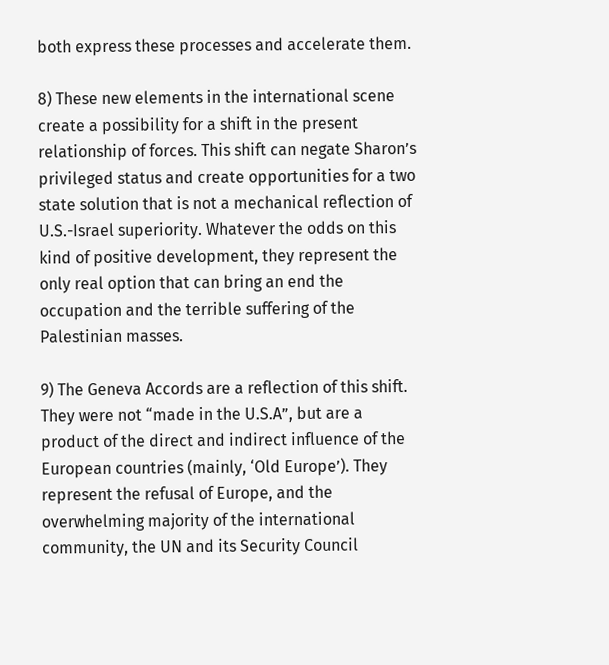both express these processes and accelerate them.

8) These new elements in the international scene create a possibility for a shift in the present relationship of forces. This shift can negate Sharon’s privileged status and create opportunities for a two state solution that is not a mechanical reflection of U.S.-Israel superiority. Whatever the odds on this kind of positive development, they represent the only real option that can bring an end the occupation and the terrible suffering of the Palestinian masses.

9) The Geneva Accords are a reflection of this shift. They were not “made in the U.S.A”, but are a product of the direct and indirect influence of the European countries (mainly, ‘Old Europe’). They represent the refusal of Europe, and the overwhelming majority of the international community, the UN and its Security Council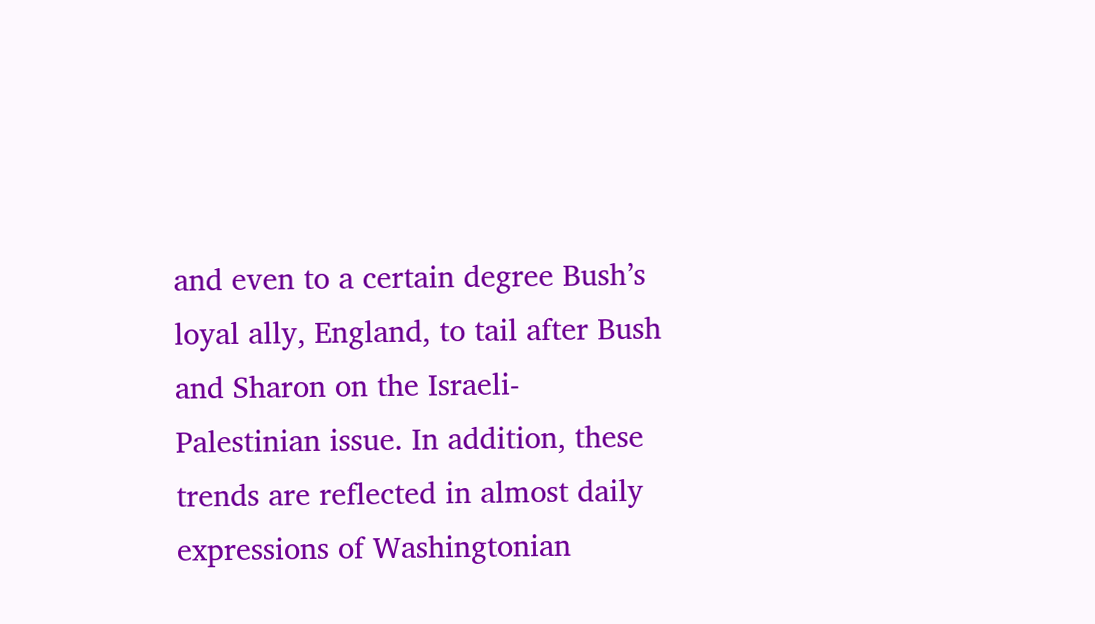and even to a certain degree Bush’s loyal ally, England, to tail after Bush and Sharon on the Israeli-Palestinian issue. In addition, these trends are reflected in almost daily expressions of Washingtonian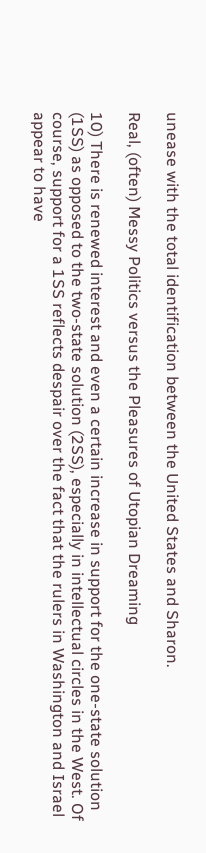unease with the total identification between the United States and Sharon.

Real, (often) Messy Politics versus the Pleasures of Utopian Dreaming

10) There is renewed interest and even a certain increase in support for the one-state solution (1SS) as opposed to the two-state solution (2SS), especially in intellectual circles in the West. Of course, support for a 1SS reflects despair over the fact that the rulers in Washington and Israel appear to have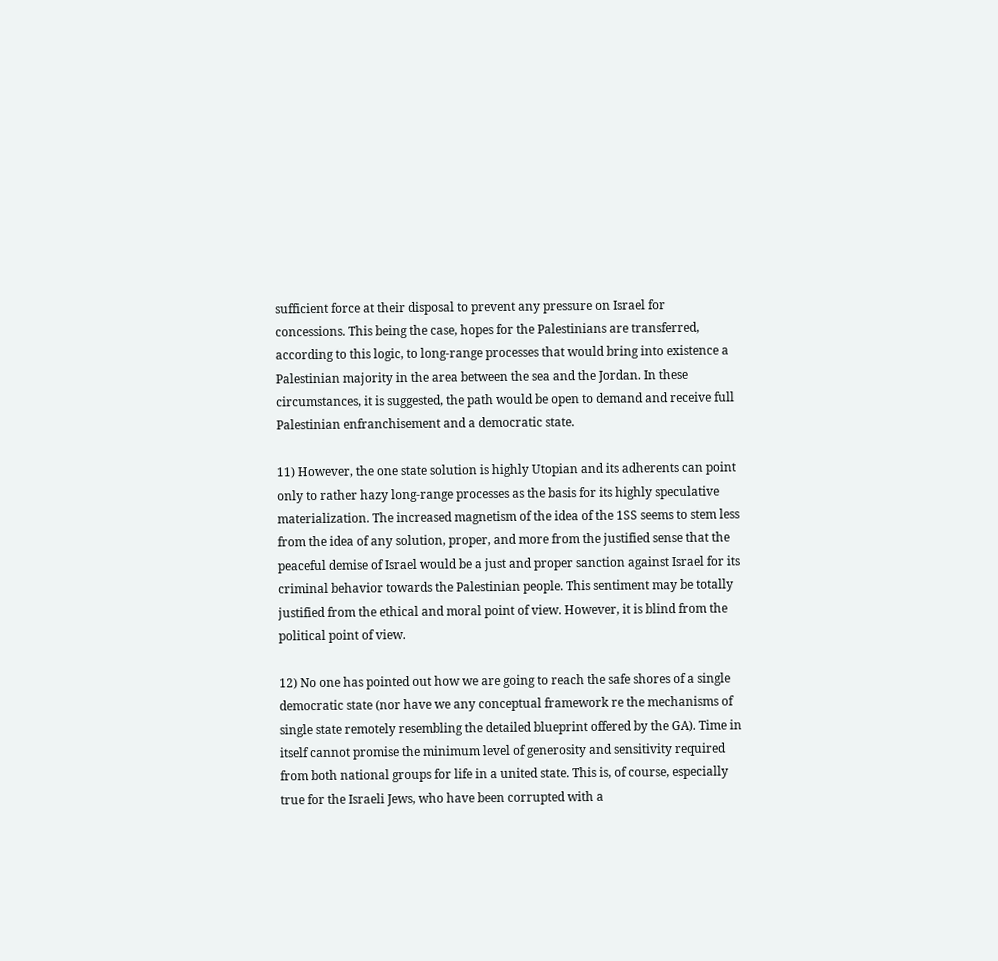sufficient force at their disposal to prevent any pressure on Israel for concessions. This being the case, hopes for the Palestinians are transferred, according to this logic, to long-range processes that would bring into existence a Palestinian majority in the area between the sea and the Jordan. In these circumstances, it is suggested, the path would be open to demand and receive full Palestinian enfranchisement and a democratic state.

11) However, the one state solution is highly Utopian and its adherents can point only to rather hazy long-range processes as the basis for its highly speculative materialization. The increased magnetism of the idea of the 1SS seems to stem less from the idea of any solution, proper, and more from the justified sense that the peaceful demise of Israel would be a just and proper sanction against Israel for its criminal behavior towards the Palestinian people. This sentiment may be totally justified from the ethical and moral point of view. However, it is blind from the political point of view.

12) No one has pointed out how we are going to reach the safe shores of a single democratic state (nor have we any conceptual framework re the mechanisms of single state remotely resembling the detailed blueprint offered by the GA). Time in itself cannot promise the minimum level of generosity and sensitivity required from both national groups for life in a united state. This is, of course, especially true for the Israeli Jews, who have been corrupted with a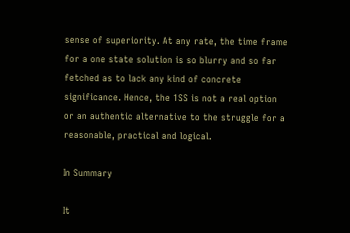sense of superiority. At any rate, the time frame for a one state solution is so blurry and so far fetched as to lack any kind of concrete significance. Hence, the 1SS is not a real option or an authentic alternative to the struggle for a reasonable, practical and logical.

In Summary

It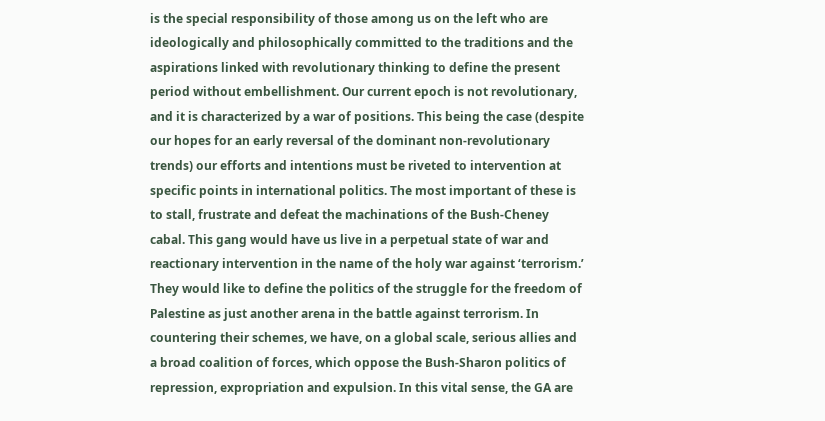is the special responsibility of those among us on the left who are ideologically and philosophically committed to the traditions and the aspirations linked with revolutionary thinking to define the present period without embellishment. Our current epoch is not revolutionary, and it is characterized by a war of positions. This being the case (despite our hopes for an early reversal of the dominant non-revolutionary trends) our efforts and intentions must be riveted to intervention at specific points in international politics. The most important of these is to stall, frustrate and defeat the machinations of the Bush-Cheney cabal. This gang would have us live in a perpetual state of war and reactionary intervention in the name of the holy war against ‘terrorism.’ They would like to define the politics of the struggle for the freedom of Palestine as just another arena in the battle against terrorism. In countering their schemes, we have, on a global scale, serious allies and a broad coalition of forces, which oppose the Bush-Sharon politics of repression, expropriation and expulsion. In this vital sense, the GA are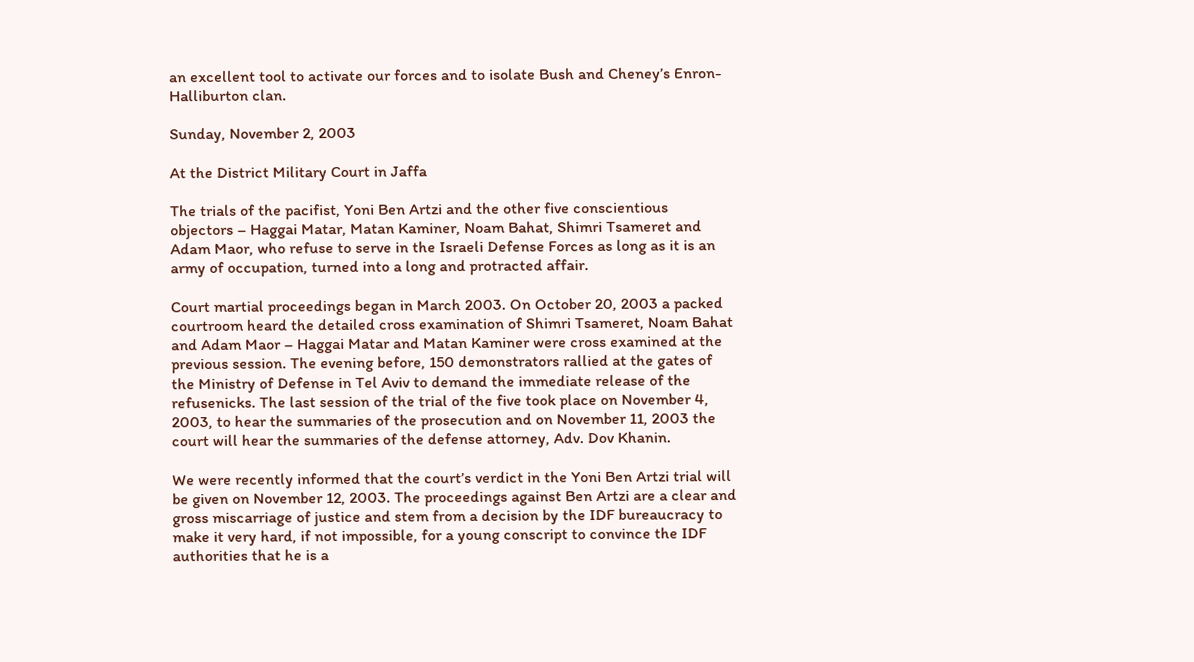an excellent tool to activate our forces and to isolate Bush and Cheney’s Enron-Halliburton clan.

Sunday, November 2, 2003

At the District Military Court in Jaffa

The trials of the pacifist, Yoni Ben Artzi and the other five conscientious objectors – Haggai Matar, Matan Kaminer, Noam Bahat, Shimri Tsameret and Adam Maor, who refuse to serve in the Israeli Defense Forces as long as it is an army of occupation, turned into a long and protracted affair.

Court martial proceedings began in March 2003. On October 20, 2003 a packed courtroom heard the detailed cross examination of Shimri Tsameret, Noam Bahat and Adam Maor – Haggai Matar and Matan Kaminer were cross examined at the previous session. The evening before, 150 demonstrators rallied at the gates of the Ministry of Defense in Tel Aviv to demand the immediate release of the refusenicks. The last session of the trial of the five took place on November 4, 2003, to hear the summaries of the prosecution and on November 11, 2003 the court will hear the summaries of the defense attorney, Adv. Dov Khanin.

We were recently informed that the court’s verdict in the Yoni Ben Artzi trial will be given on November 12, 2003. The proceedings against Ben Artzi are a clear and gross miscarriage of justice and stem from a decision by the IDF bureaucracy to make it very hard, if not impossible, for a young conscript to convince the IDF authorities that he is a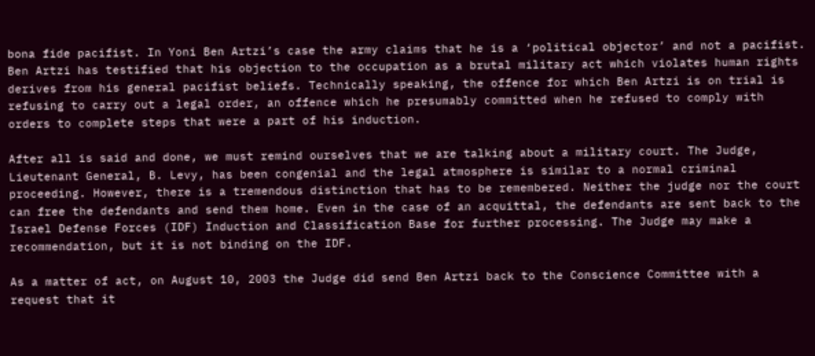bona fide pacifist. In Yoni Ben Artzi’s case the army claims that he is a ‘political objector’ and not a pacifist. Ben Artzi has testified that his objection to the occupation as a brutal military act which violates human rights derives from his general pacifist beliefs. Technically speaking, the offence for which Ben Artzi is on trial is refusing to carry out a legal order, an offence which he presumably committed when he refused to comply with orders to complete steps that were a part of his induction.

After all is said and done, we must remind ourselves that we are talking about a military court. The Judge, Lieutenant General, B. Levy, has been congenial and the legal atmosphere is similar to a normal criminal proceeding. However, there is a tremendous distinction that has to be remembered. Neither the judge nor the court can free the defendants and send them home. Even in the case of an acquittal, the defendants are sent back to the Israel Defense Forces (IDF) Induction and Classification Base for further processing. The Judge may make a recommendation, but it is not binding on the IDF.

As a matter of act, on August 10, 2003 the Judge did send Ben Artzi back to the Conscience Committee with a request that it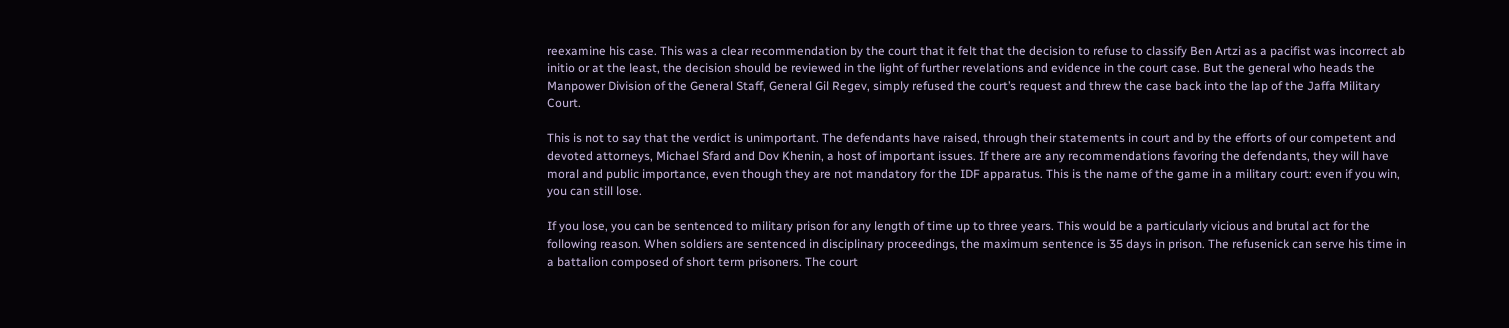reexamine his case. This was a clear recommendation by the court that it felt that the decision to refuse to classify Ben Artzi as a pacifist was incorrect ab initio or at the least, the decision should be reviewed in the light of further revelations and evidence in the court case. But the general who heads the Manpower Division of the General Staff, General Gil Regev, simply refused the court’s request and threw the case back into the lap of the Jaffa Military Court.

This is not to say that the verdict is unimportant. The defendants have raised, through their statements in court and by the efforts of our competent and devoted attorneys, Michael Sfard and Dov Khenin, a host of important issues. If there are any recommendations favoring the defendants, they will have moral and public importance, even though they are not mandatory for the IDF apparatus. This is the name of the game in a military court: even if you win, you can still lose.

If you lose, you can be sentenced to military prison for any length of time up to three years. This would be a particularly vicious and brutal act for the following reason. When soldiers are sentenced in disciplinary proceedings, the maximum sentence is 35 days in prison. The refusenick can serve his time in a battalion composed of short term prisoners. The court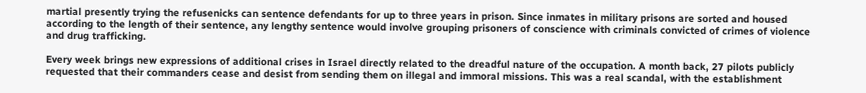martial presently trying the refusenicks can sentence defendants for up to three years in prison. Since inmates in military prisons are sorted and housed according to the length of their sentence, any lengthy sentence would involve grouping prisoners of conscience with criminals convicted of crimes of violence and drug trafficking.

Every week brings new expressions of additional crises in Israel directly related to the dreadful nature of the occupation. A month back, 27 pilots publicly requested that their commanders cease and desist from sending them on illegal and immoral missions. This was a real scandal, with the establishment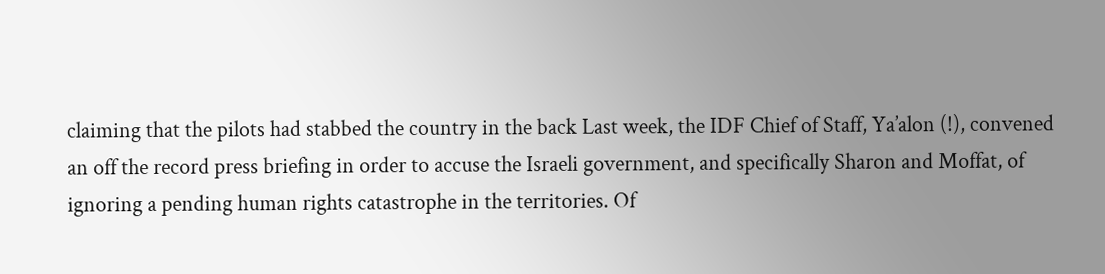claiming that the pilots had stabbed the country in the back Last week, the IDF Chief of Staff, Ya’alon (!), convened an off the record press briefing in order to accuse the Israeli government, and specifically Sharon and Moffat, of ignoring a pending human rights catastrophe in the territories. Of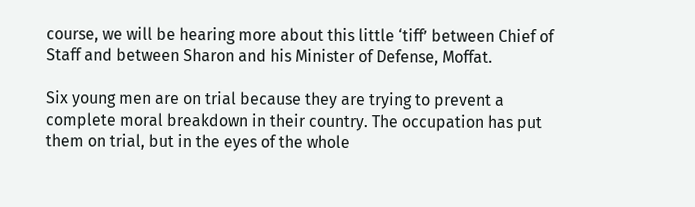course, we will be hearing more about this little ‘tiff’ between Chief of Staff and between Sharon and his Minister of Defense, Moffat.

Six young men are on trial because they are trying to prevent a complete moral breakdown in their country. The occupation has put them on trial, but in the eyes of the whole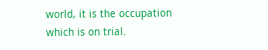world, it is the occupation which is on trial.